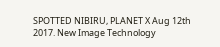SPOTTED NIBIRU, PLANET X Aug 12th 2017. New Image Technology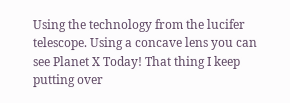Using the technology from the lucifer telescope. Using a concave lens you can see Planet X Today! That thing I keep putting over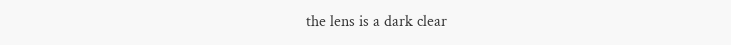the lens is a dark clear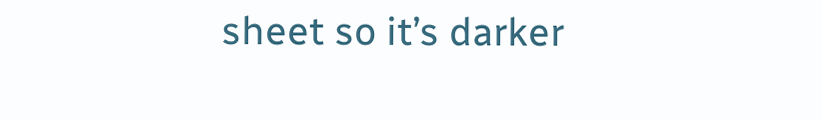sheet so it’s darker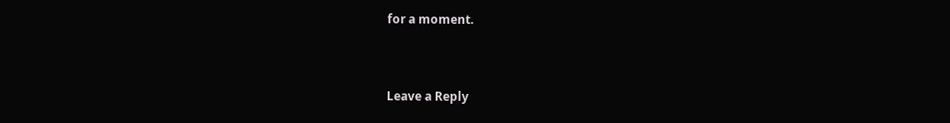for a moment.


Leave a Reply